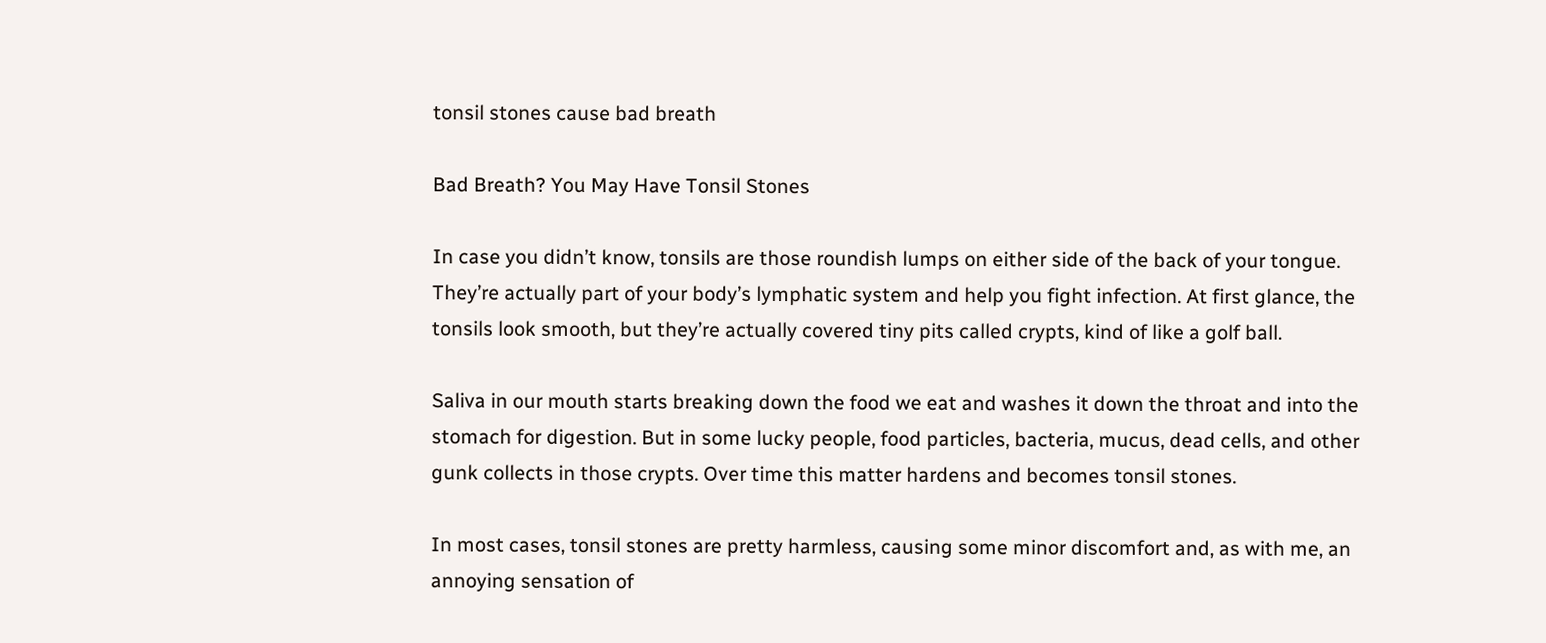tonsil stones cause bad breath

Bad Breath? You May Have Tonsil Stones

In case you didn’t know, tonsils are those roundish lumps on either side of the back of your tongue. They’re actually part of your body’s lymphatic system and help you fight infection. At first glance, the tonsils look smooth, but they’re actually covered tiny pits called crypts, kind of like a golf ball.

Saliva in our mouth starts breaking down the food we eat and washes it down the throat and into the stomach for digestion. But in some lucky people, food particles, bacteria, mucus, dead cells, and other gunk collects in those crypts. Over time this matter hardens and becomes tonsil stones.

In most cases, tonsil stones are pretty harmless, causing some minor discomfort and, as with me, an annoying sensation of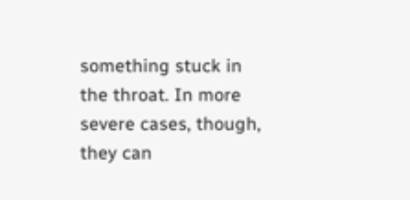something stuck in the throat. In more severe cases, though, they can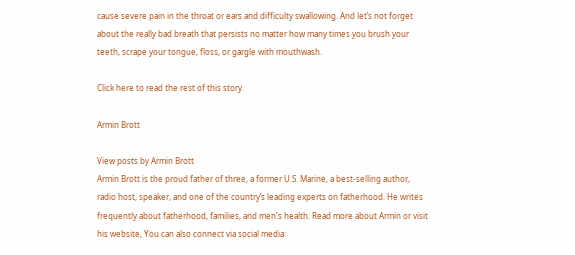cause severe pain in the throat or ears and difficulty swallowing. And let’s not forget about the really bad breath that persists no matter how many times you brush your teeth, scrape your tongue, floss, or gargle with mouthwash.

Click here to read the rest of this story.

Armin Brott

View posts by Armin Brott
Armin Brott is the proud father of three, a former U.S. Marine, a best-selling author, radio host, speaker, and one of the country’s leading experts on fatherhood. He writes frequently about fatherhood, families, and men's health. Read more about Armin or visit his website, You can also connect via social media: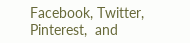Facebook, Twitter, Pinterest,  and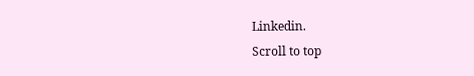Linkedin.
Scroll to top